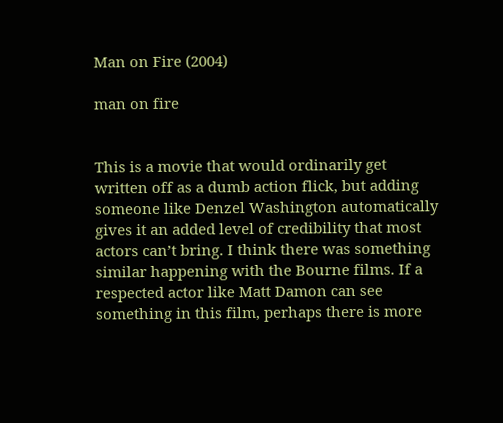Man on Fire (2004)

man on fire


This is a movie that would ordinarily get written off as a dumb action flick, but adding someone like Denzel Washington automatically gives it an added level of credibility that most actors can’t bring. I think there was something similar happening with the Bourne films. If a respected actor like Matt Damon can see something in this film, perhaps there is more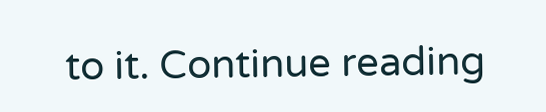to it. Continue reading